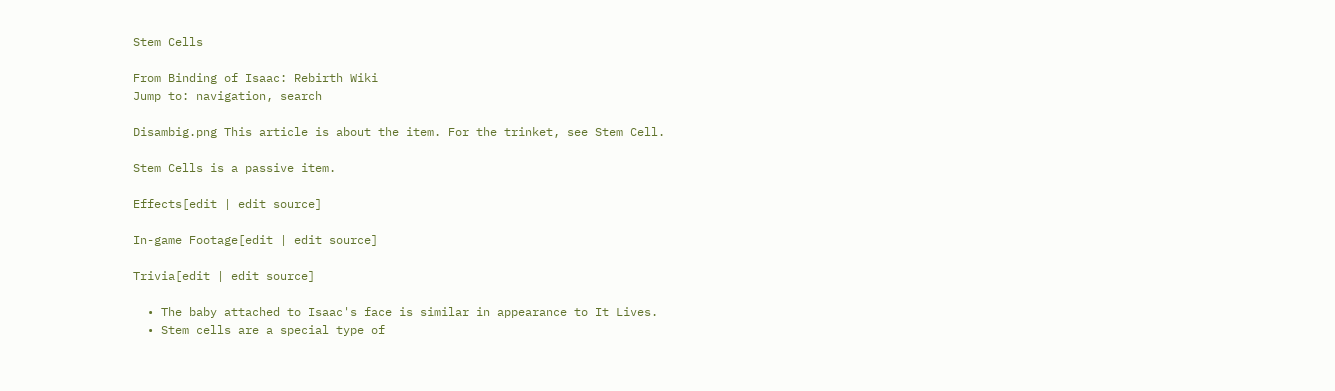Stem Cells

From Binding of Isaac: Rebirth Wiki
Jump to: navigation, search

Disambig.png This article is about the item. For the trinket, see Stem Cell.

Stem Cells is a passive item.

Effects[edit | edit source]

In-game Footage[edit | edit source]

Trivia[edit | edit source]

  • The baby attached to Isaac's face is similar in appearance to It Lives.
  • Stem cells are a special type of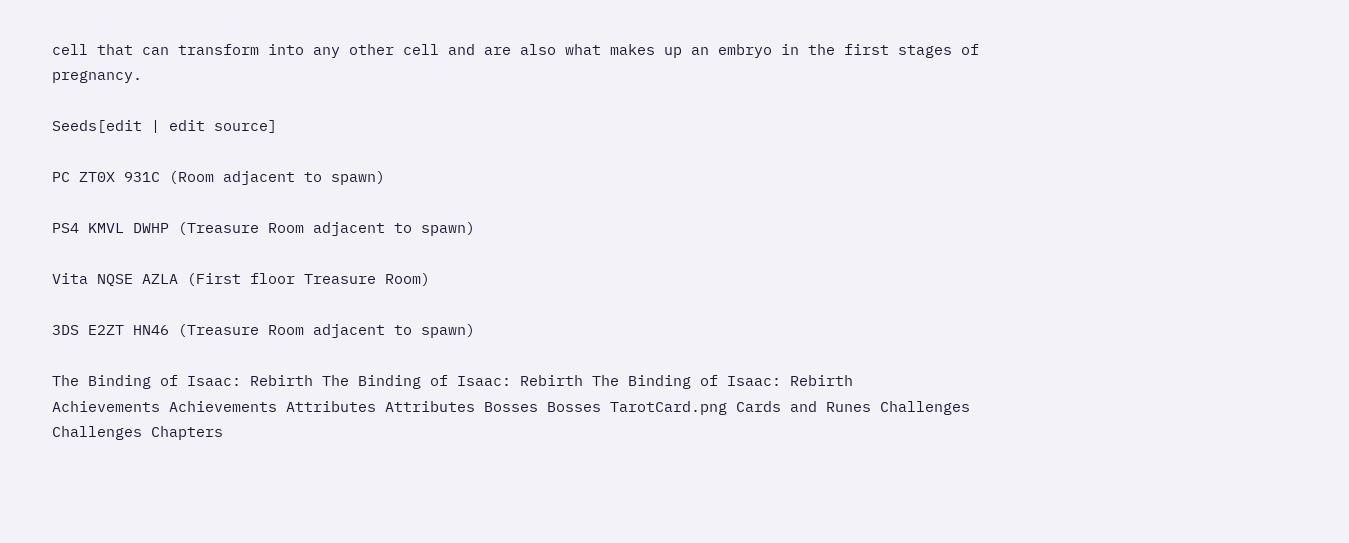cell that can transform into any other cell and are also what makes up an embryo in the first stages of pregnancy.

Seeds[edit | edit source]

PC ZT0X 931C (Room adjacent to spawn)

PS4 KMVL DWHP (Treasure Room adjacent to spawn)

Vita NQSE AZLA (First floor Treasure Room)

3DS E2ZT HN46 (Treasure Room adjacent to spawn)

The Binding of Isaac: Rebirth The Binding of Isaac: Rebirth The Binding of Isaac: Rebirth
Achievements Achievements Attributes Attributes Bosses Bosses TarotCard.png Cards and Runes Challenges Challenges Chapters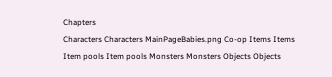Chapters
Characters Characters MainPageBabies.png Co-op Items Items Item pools Item pools Monsters Monsters Objects Objects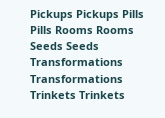Pickups Pickups Pills Pills Rooms Rooms Seeds Seeds Transformations Transformations Trinkets Trinkets